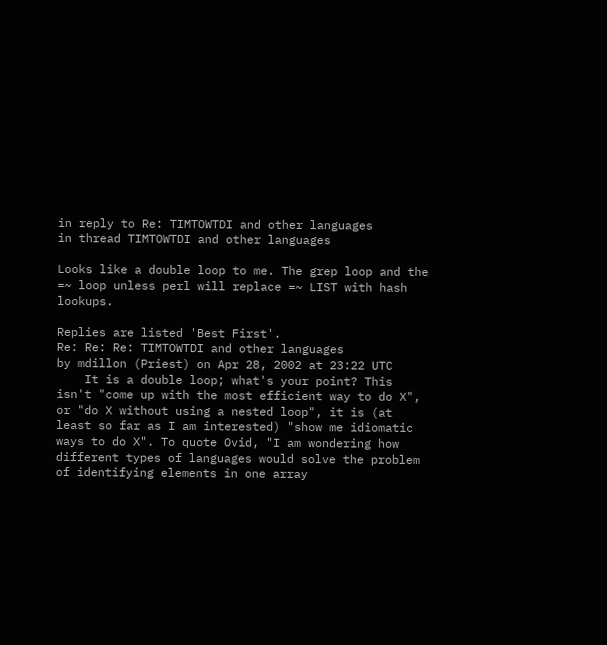in reply to Re: TIMTOWTDI and other languages
in thread TIMTOWTDI and other languages

Looks like a double loop to me. The grep loop and the =~ loop unless perl will replace =~ LIST with hash lookups.

Replies are listed 'Best First'.
Re: Re: Re: TIMTOWTDI and other languages
by mdillon (Priest) on Apr 28, 2002 at 23:22 UTC
    It is a double loop; what's your point? This isn't "come up with the most efficient way to do X", or "do X without using a nested loop", it is (at least so far as I am interested) "show me idiomatic ways to do X". To quote Ovid, "I am wondering how different types of languages would solve the problem of identifying elements in one array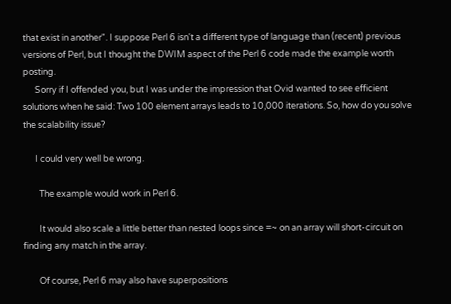that exist in another". I suppose Perl 6 isn't a different type of language than (recent) previous versions of Perl, but I thought the DWIM aspect of the Perl 6 code made the example worth posting.
      Sorry if I offended you, but I was under the impression that Ovid wanted to see efficient solutions when he said: Two 100 element arrays leads to 10,000 iterations. So, how do you solve the scalability issue?

      I could very well be wrong.

        The example would work in Perl 6.

        It would also scale a little better than nested loops since =~ on an array will short-circuit on finding any match in the array.

        Of course, Perl 6 may also have superpositions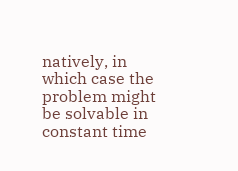natively, in which case the problem might be solvable in constant time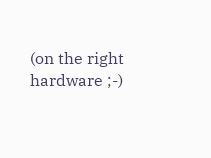(on the right hardware ;-)